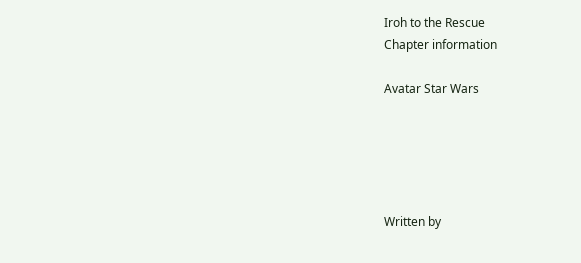Iroh to the Rescue
Chapter information

Avatar Star Wars





Written by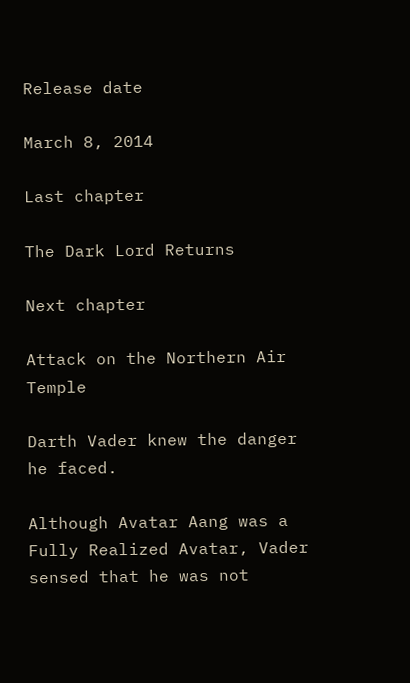Release date

March 8, 2014

Last chapter

The Dark Lord Returns

Next chapter

Attack on the Northern Air Temple

Darth Vader knew the danger he faced.

Although Avatar Aang was a Fully Realized Avatar, Vader sensed that he was not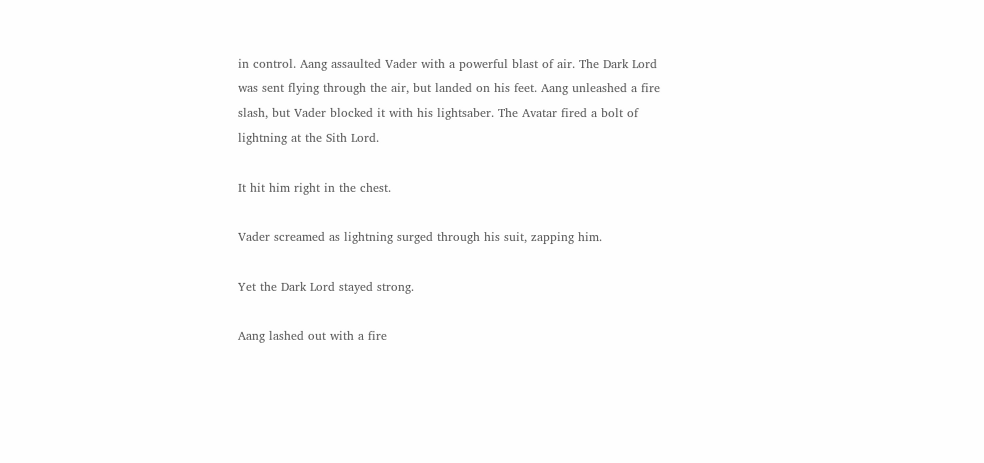in control. Aang assaulted Vader with a powerful blast of air. The Dark Lord was sent flying through the air, but landed on his feet. Aang unleashed a fire slash, but Vader blocked it with his lightsaber. The Avatar fired a bolt of lightning at the Sith Lord.

It hit him right in the chest.

Vader screamed as lightning surged through his suit, zapping him.

Yet the Dark Lord stayed strong.

Aang lashed out with a fire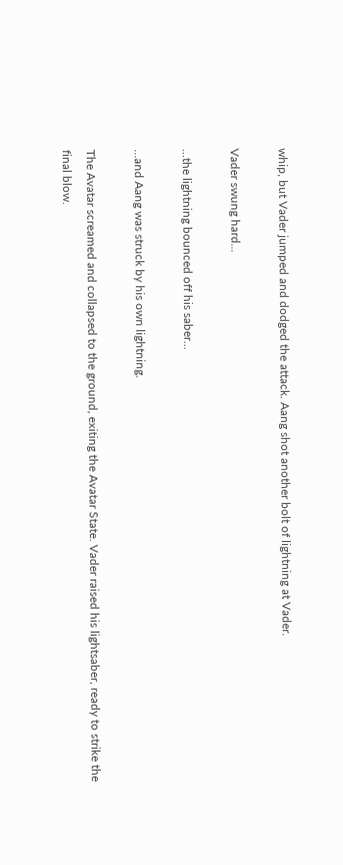whip, but Vader jumped and dodged the attack. Aang shot another bolt of lightning at Vader.

Vader swung hard...

...the lightning bounced off his saber...

...and Aang was struck by his own lightning.

The Avatar screamed and collapsed to the ground, exiting the Avatar State. Vader raised his lightsaber, ready to strike the final blow.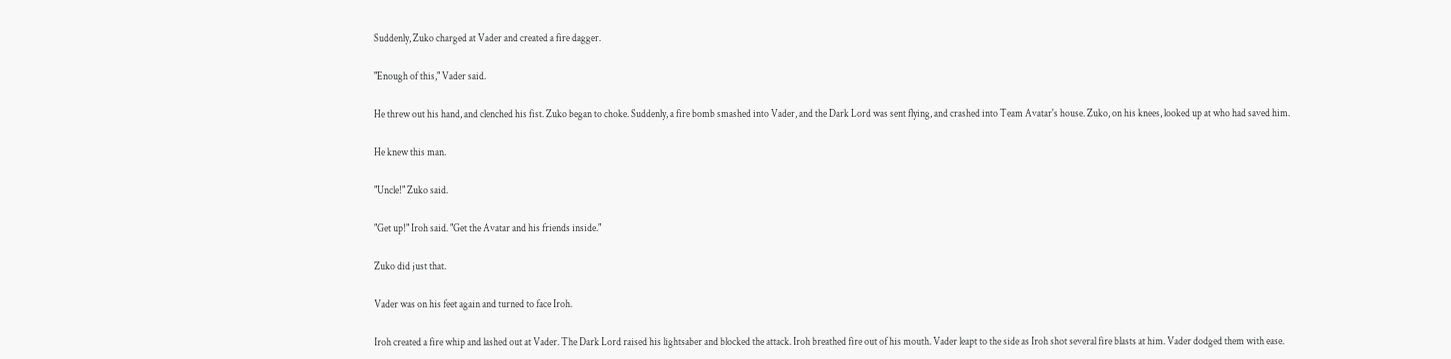Suddenly, Zuko charged at Vader and created a fire dagger.

"Enough of this," Vader said.

He threw out his hand, and clenched his fist. Zuko began to choke. Suddenly, a fire bomb smashed into Vader, and the Dark Lord was sent flying, and crashed into Team Avatar's house. Zuko, on his knees, looked up at who had saved him.

He knew this man.

"Uncle!" Zuko said.

"Get up!" Iroh said. "Get the Avatar and his friends inside."

Zuko did just that.

Vader was on his feet again and turned to face Iroh.

Iroh created a fire whip and lashed out at Vader. The Dark Lord raised his lightsaber and blocked the attack. Iroh breathed fire out of his mouth. Vader leapt to the side as Iroh shot several fire blasts at him. Vader dodged them with ease.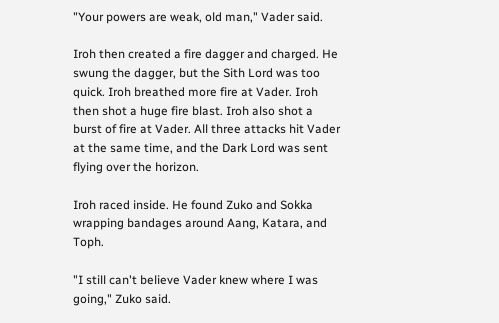"Your powers are weak, old man," Vader said.

Iroh then created a fire dagger and charged. He swung the dagger, but the Sith Lord was too quick. Iroh breathed more fire at Vader. Iroh then shot a huge fire blast. Iroh also shot a burst of fire at Vader. All three attacks hit Vader at the same time, and the Dark Lord was sent flying over the horizon.

Iroh raced inside. He found Zuko and Sokka wrapping bandages around Aang, Katara, and Toph.

"I still can't believe Vader knew where I was going," Zuko said.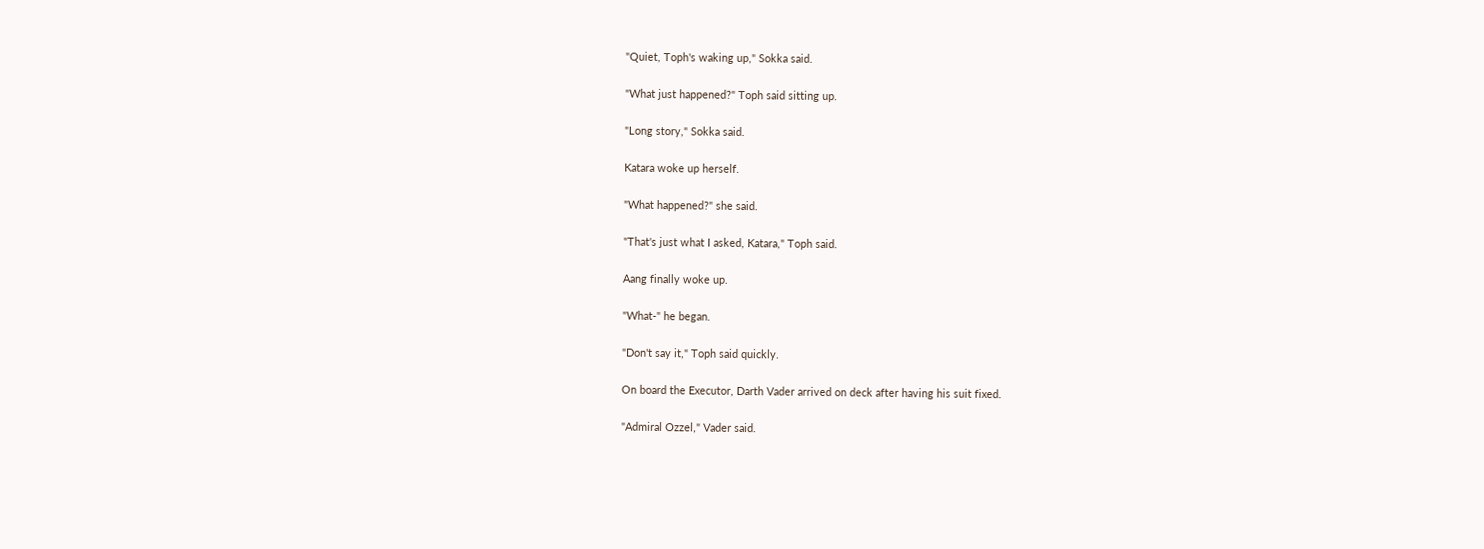"Quiet, Toph's waking up," Sokka said.

"What just happened?" Toph said sitting up.

"Long story," Sokka said.

Katara woke up herself.

"What happened?" she said.

"That's just what I asked, Katara," Toph said.

Aang finally woke up.

"What-" he began.

"Don't say it," Toph said quickly.

On board the Executor, Darth Vader arrived on deck after having his suit fixed.

"Admiral Ozzel," Vader said.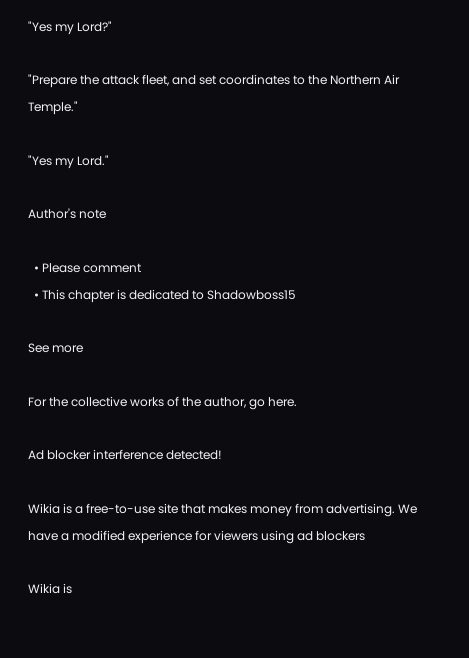"Yes my Lord?"

"Prepare the attack fleet, and set coordinates to the Northern Air Temple."

"Yes my Lord."

Author's note

  • Please comment
  • This chapter is dedicated to Shadowboss15

See more

For the collective works of the author, go here.

Ad blocker interference detected!

Wikia is a free-to-use site that makes money from advertising. We have a modified experience for viewers using ad blockers

Wikia is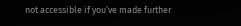not accessible if you’ve made further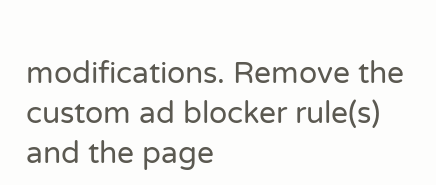modifications. Remove the custom ad blocker rule(s) and the page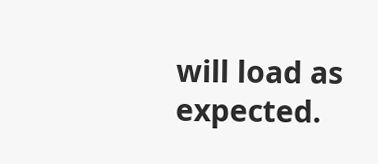will load as expected.